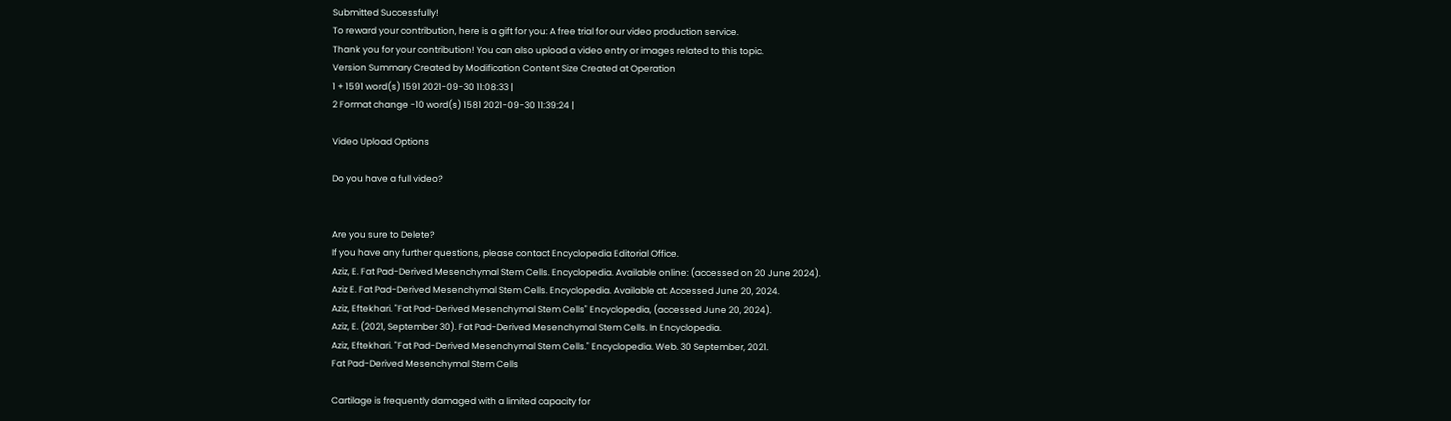Submitted Successfully!
To reward your contribution, here is a gift for you: A free trial for our video production service.
Thank you for your contribution! You can also upload a video entry or images related to this topic.
Version Summary Created by Modification Content Size Created at Operation
1 + 1591 word(s) 1591 2021-09-30 11:08:33 |
2 Format change -10 word(s) 1581 2021-09-30 11:39:24 |

Video Upload Options

Do you have a full video?


Are you sure to Delete?
If you have any further questions, please contact Encyclopedia Editorial Office.
Aziz, E. Fat Pad-Derived Mesenchymal Stem Cells. Encyclopedia. Available online: (accessed on 20 June 2024).
Aziz E. Fat Pad-Derived Mesenchymal Stem Cells. Encyclopedia. Available at: Accessed June 20, 2024.
Aziz, Eftekhari. "Fat Pad-Derived Mesenchymal Stem Cells" Encyclopedia, (accessed June 20, 2024).
Aziz, E. (2021, September 30). Fat Pad-Derived Mesenchymal Stem Cells. In Encyclopedia.
Aziz, Eftekhari. "Fat Pad-Derived Mesenchymal Stem Cells." Encyclopedia. Web. 30 September, 2021.
Fat Pad-Derived Mesenchymal Stem Cells

Cartilage is frequently damaged with a limited capacity for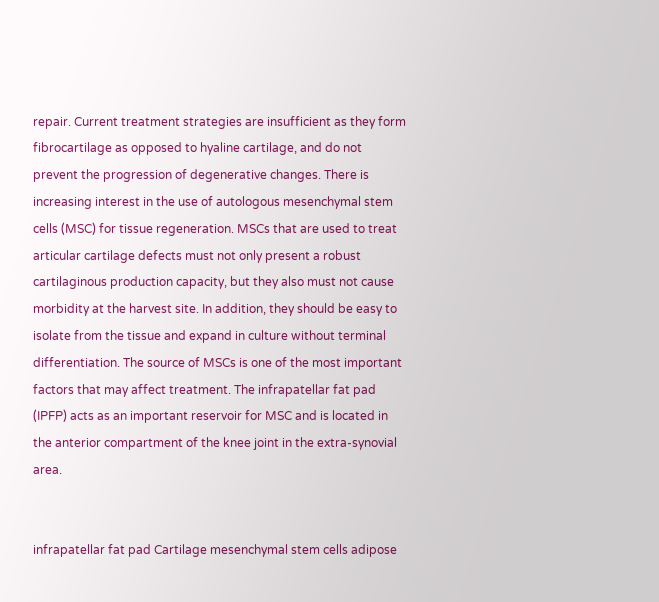repair. Current treatment strategies are insufficient as they form fibrocartilage as opposed to hyaline cartilage, and do not prevent the progression of degenerative changes. There is increasing interest in the use of autologous mesenchymal stem cells (MSC) for tissue regeneration. MSCs that are used to treat articular cartilage defects must not only present a robust cartilaginous production capacity, but they also must not cause morbidity at the harvest site. In addition, they should be easy to isolate from the tissue and expand in culture without terminal differentiation. The source of MSCs is one of the most important factors that may affect treatment. The infrapatellar fat pad (IPFP) acts as an important reservoir for MSC and is located in the anterior compartment of the knee joint in the extra-synovial area.


infrapatellar fat pad Cartilage mesenchymal stem cells adipose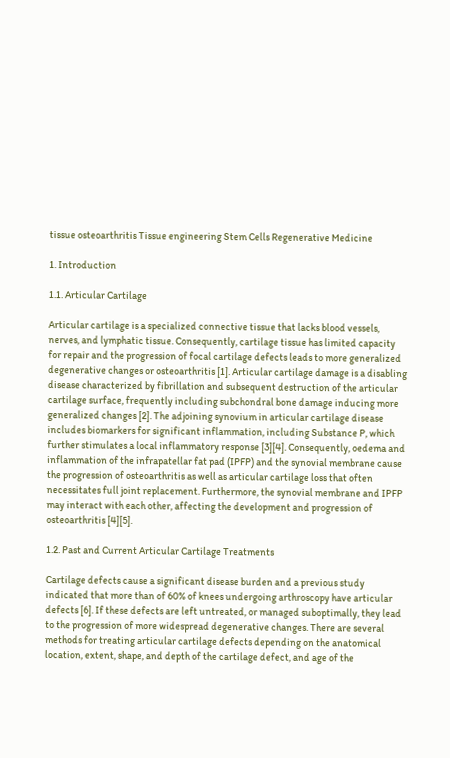tissue osteoarthritis Tissue engineering Stem Cells Regenerative Medicine

1. Introduction

1.1. Articular Cartilage

Articular cartilage is a specialized connective tissue that lacks blood vessels, nerves, and lymphatic tissue. Consequently, cartilage tissue has limited capacity for repair and the progression of focal cartilage defects leads to more generalized degenerative changes or osteoarthritis [1]. Articular cartilage damage is a disabling disease characterized by fibrillation and subsequent destruction of the articular cartilage surface, frequently including subchondral bone damage inducing more generalized changes [2]. The adjoining synovium in articular cartilage disease includes biomarkers for significant inflammation, including Substance P, which further stimulates a local inflammatory response [3][4]. Consequently, oedema and inflammation of the infrapatellar fat pad (IPFP) and the synovial membrane cause the progression of osteoarthritis as well as articular cartilage loss that often necessitates full joint replacement. Furthermore, the synovial membrane and IPFP may interact with each other, affecting the development and progression of osteoarthritis [4][5].

1.2. Past and Current Articular Cartilage Treatments

Cartilage defects cause a significant disease burden and a previous study indicated that more than of 60% of knees undergoing arthroscopy have articular defects [6]. If these defects are left untreated, or managed suboptimally, they lead to the progression of more widespread degenerative changes. There are several methods for treating articular cartilage defects depending on the anatomical location, extent, shape, and depth of the cartilage defect, and age of the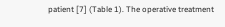patient [7] (Table 1). The operative treatment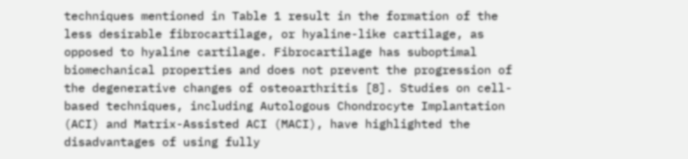techniques mentioned in Table 1 result in the formation of the less desirable fibrocartilage, or hyaline-like cartilage, as opposed to hyaline cartilage. Fibrocartilage has suboptimal biomechanical properties and does not prevent the progression of the degenerative changes of osteoarthritis [8]. Studies on cell-based techniques, including Autologous Chondrocyte Implantation (ACI) and Matrix-Assisted ACI (MACI), have highlighted the disadvantages of using fully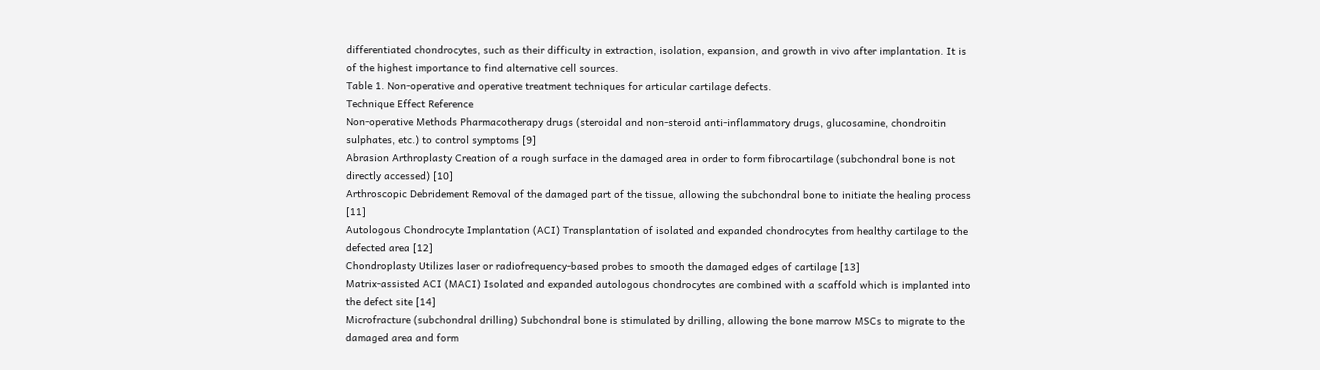differentiated chondrocytes, such as their difficulty in extraction, isolation, expansion, and growth in vivo after implantation. It is of the highest importance to find alternative cell sources.
Table 1. Non-operative and operative treatment techniques for articular cartilage defects.
Technique Effect Reference
Non-operative Methods Pharmacotherapy drugs (steroidal and non-steroid anti-inflammatory drugs, glucosamine, chondroitin sulphates, etc.) to control symptoms [9]
Abrasion Arthroplasty Creation of a rough surface in the damaged area in order to form fibrocartilage (subchondral bone is not directly accessed) [10]
Arthroscopic Debridement Removal of the damaged part of the tissue, allowing the subchondral bone to initiate the healing process [11]
Autologous Chondrocyte Implantation (ACI) Transplantation of isolated and expanded chondrocytes from healthy cartilage to the defected area [12]
Chondroplasty Utilizes laser or radiofrequency-based probes to smooth the damaged edges of cartilage [13]
Matrix-assisted ACI (MACI) Isolated and expanded autologous chondrocytes are combined with a scaffold which is implanted into the defect site [14]
Microfracture (subchondral drilling) Subchondral bone is stimulated by drilling, allowing the bone marrow MSCs to migrate to the damaged area and form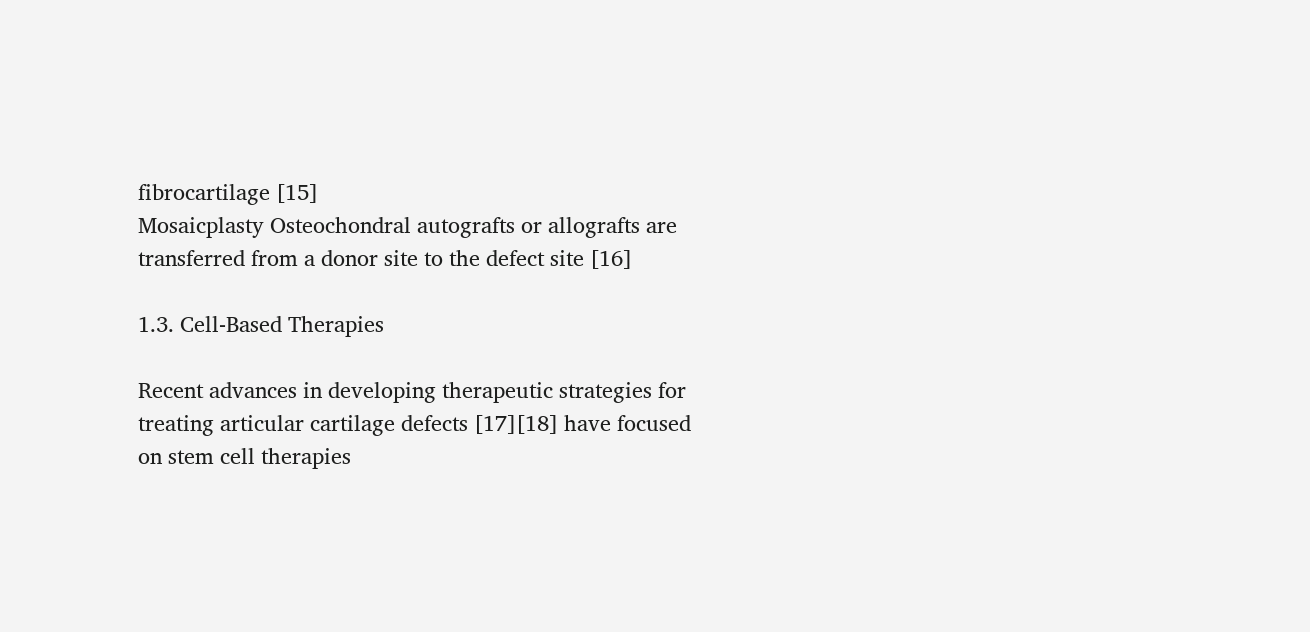fibrocartilage [15]
Mosaicplasty Osteochondral autografts or allografts are transferred from a donor site to the defect site [16]

1.3. Cell-Based Therapies

Recent advances in developing therapeutic strategies for treating articular cartilage defects [17][18] have focused on stem cell therapies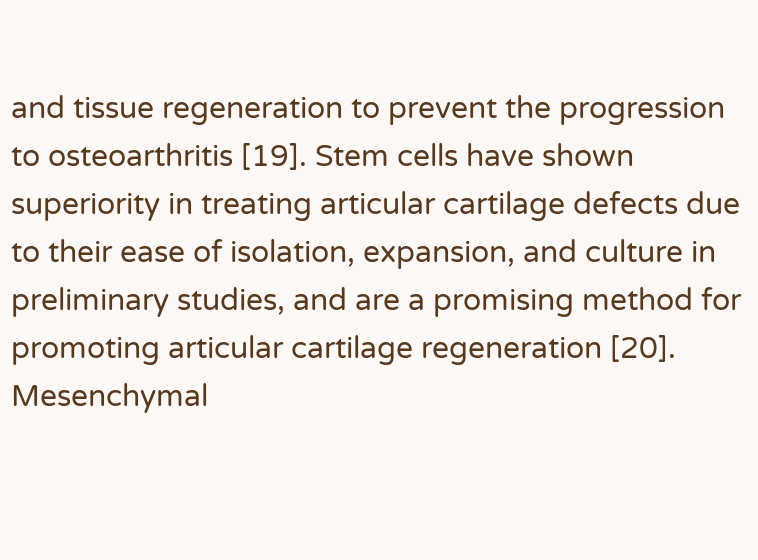and tissue regeneration to prevent the progression to osteoarthritis [19]. Stem cells have shown superiority in treating articular cartilage defects due to their ease of isolation, expansion, and culture in preliminary studies, and are a promising method for promoting articular cartilage regeneration [20]. Mesenchymal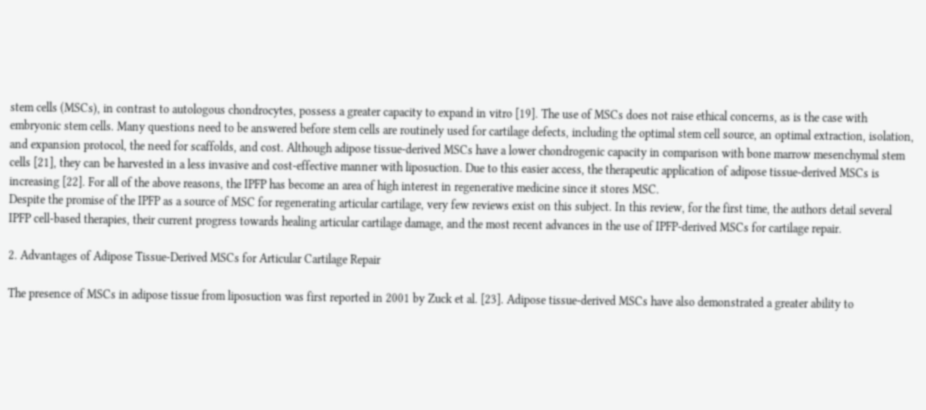stem cells (MSCs), in contrast to autologous chondrocytes, possess a greater capacity to expand in vitro [19]. The use of MSCs does not raise ethical concerns, as is the case with embryonic stem cells. Many questions need to be answered before stem cells are routinely used for cartilage defects, including the optimal stem cell source, an optimal extraction, isolation, and expansion protocol, the need for scaffolds, and cost. Although adipose tissue-derived MSCs have a lower chondrogenic capacity in comparison with bone marrow mesenchymal stem cells [21], they can be harvested in a less invasive and cost-effective manner with liposuction. Due to this easier access, the therapeutic application of adipose tissue-derived MSCs is increasing [22]. For all of the above reasons, the IPFP has become an area of high interest in regenerative medicine since it stores MSC.
Despite the promise of the IPFP as a source of MSC for regenerating articular cartilage, very few reviews exist on this subject. In this review, for the first time, the authors detail several IPFP cell-based therapies, their current progress towards healing articular cartilage damage, and the most recent advances in the use of IPFP-derived MSCs for cartilage repair.

2. Advantages of Adipose Tissue-Derived MSCs for Articular Cartilage Repair

The presence of MSCs in adipose tissue from liposuction was first reported in 2001 by Zuck et al. [23]. Adipose tissue-derived MSCs have also demonstrated a greater ability to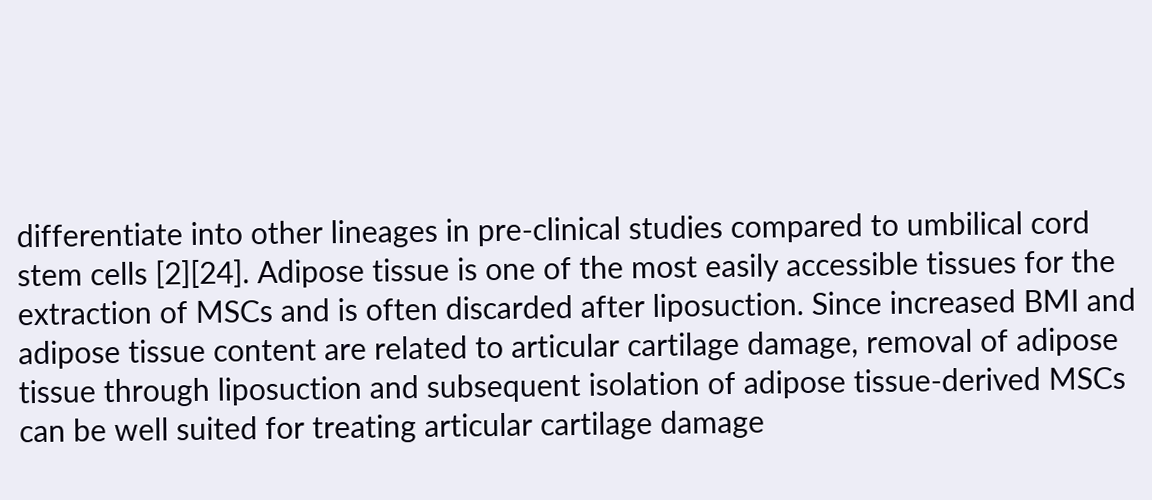differentiate into other lineages in pre-clinical studies compared to umbilical cord stem cells [2][24]. Adipose tissue is one of the most easily accessible tissues for the extraction of MSCs and is often discarded after liposuction. Since increased BMI and adipose tissue content are related to articular cartilage damage, removal of adipose tissue through liposuction and subsequent isolation of adipose tissue-derived MSCs can be well suited for treating articular cartilage damage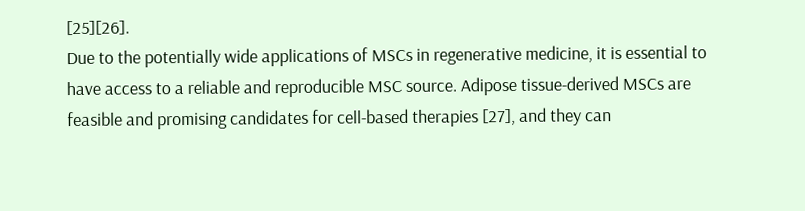[25][26].
Due to the potentially wide applications of MSCs in regenerative medicine, it is essential to have access to a reliable and reproducible MSC source. Adipose tissue-derived MSCs are feasible and promising candidates for cell-based therapies [27], and they can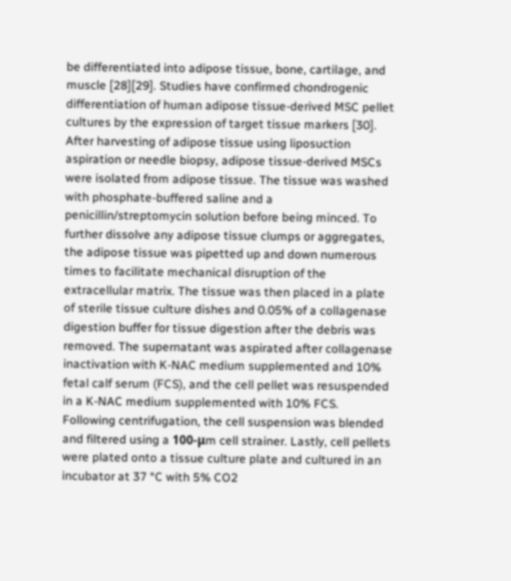be differentiated into adipose tissue, bone, cartilage, and muscle [28][29]. Studies have confirmed chondrogenic differentiation of human adipose tissue-derived MSC pellet cultures by the expression of target tissue markers [30]. After harvesting of adipose tissue using liposuction aspiration or needle biopsy, adipose tissue-derived MSCs were isolated from adipose tissue. The tissue was washed with phosphate-buffered saline and a penicillin/streptomycin solution before being minced. To further dissolve any adipose tissue clumps or aggregates, the adipose tissue was pipetted up and down numerous times to facilitate mechanical disruption of the extracellular matrix. The tissue was then placed in a plate of sterile tissue culture dishes and 0.05% of a collagenase digestion buffer for tissue digestion after the debris was removed. The supernatant was aspirated after collagenase inactivation with K-NAC medium supplemented and 10% fetal calf serum (FCS), and the cell pellet was resuspended in a K-NAC medium supplemented with 10% FCS. Following centrifugation, the cell suspension was blended and filtered using a 100-μm cell strainer. Lastly, cell pellets were plated onto a tissue culture plate and cultured in an incubator at 37 °C with 5% CO2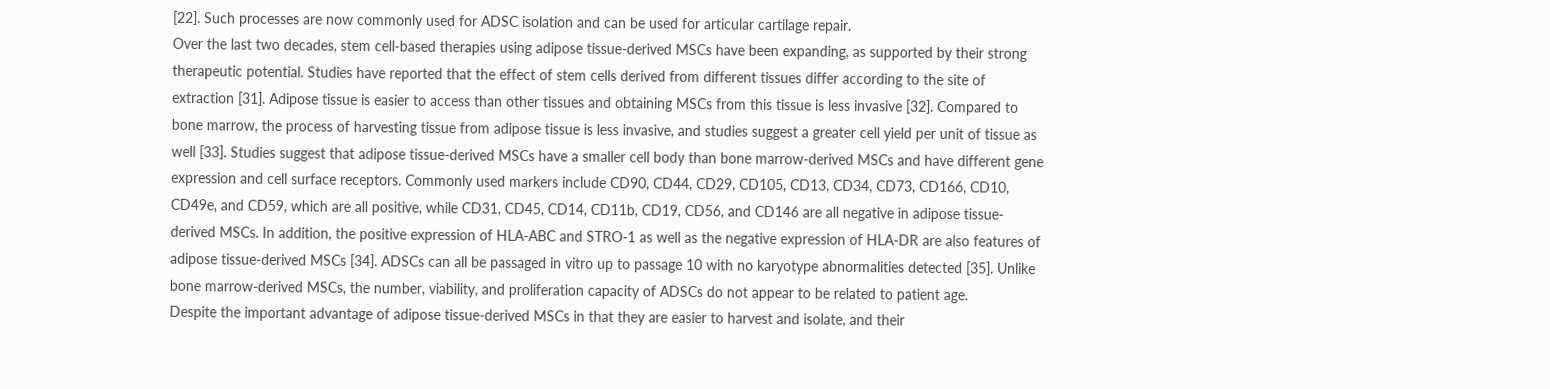[22]. Such processes are now commonly used for ADSC isolation and can be used for articular cartilage repair.
Over the last two decades, stem cell-based therapies using adipose tissue-derived MSCs have been expanding, as supported by their strong therapeutic potential. Studies have reported that the effect of stem cells derived from different tissues differ according to the site of extraction [31]. Adipose tissue is easier to access than other tissues and obtaining MSCs from this tissue is less invasive [32]. Compared to bone marrow, the process of harvesting tissue from adipose tissue is less invasive, and studies suggest a greater cell yield per unit of tissue as well [33]. Studies suggest that adipose tissue-derived MSCs have a smaller cell body than bone marrow-derived MSCs and have different gene expression and cell surface receptors. Commonly used markers include CD90, CD44, CD29, CD105, CD13, CD34, CD73, CD166, CD10, CD49e, and CD59, which are all positive, while CD31, CD45, CD14, CD11b, CD19, CD56, and CD146 are all negative in adipose tissue-derived MSCs. In addition, the positive expression of HLA-ABC and STRO-1 as well as the negative expression of HLA-DR are also features of adipose tissue-derived MSCs [34]. ADSCs can all be passaged in vitro up to passage 10 with no karyotype abnormalities detected [35]. Unlike bone marrow-derived MSCs, the number, viability, and proliferation capacity of ADSCs do not appear to be related to patient age.
Despite the important advantage of adipose tissue-derived MSCs in that they are easier to harvest and isolate, and their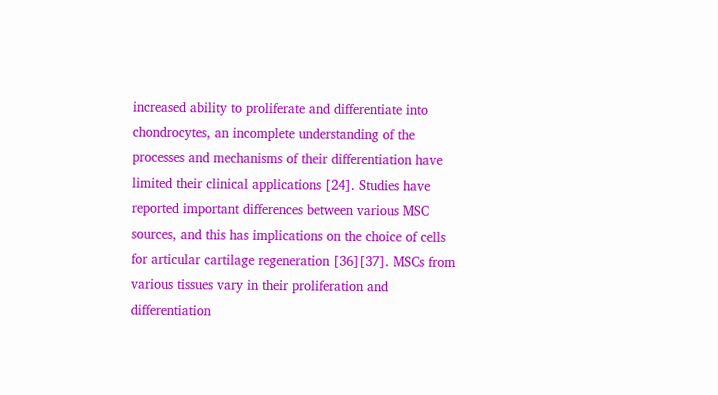increased ability to proliferate and differentiate into chondrocytes, an incomplete understanding of the processes and mechanisms of their differentiation have limited their clinical applications [24]. Studies have reported important differences between various MSC sources, and this has implications on the choice of cells for articular cartilage regeneration [36][37]. MSCs from various tissues vary in their proliferation and differentiation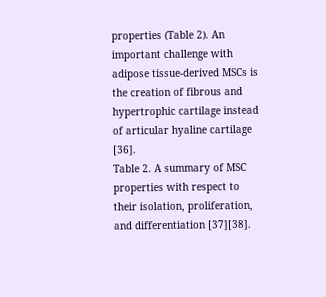properties (Table 2). An important challenge with adipose tissue-derived MSCs is the creation of fibrous and hypertrophic cartilage instead of articular hyaline cartilage [36].
Table 2. A summary of MSC properties with respect to their isolation, proliferation, and differentiation [37][38].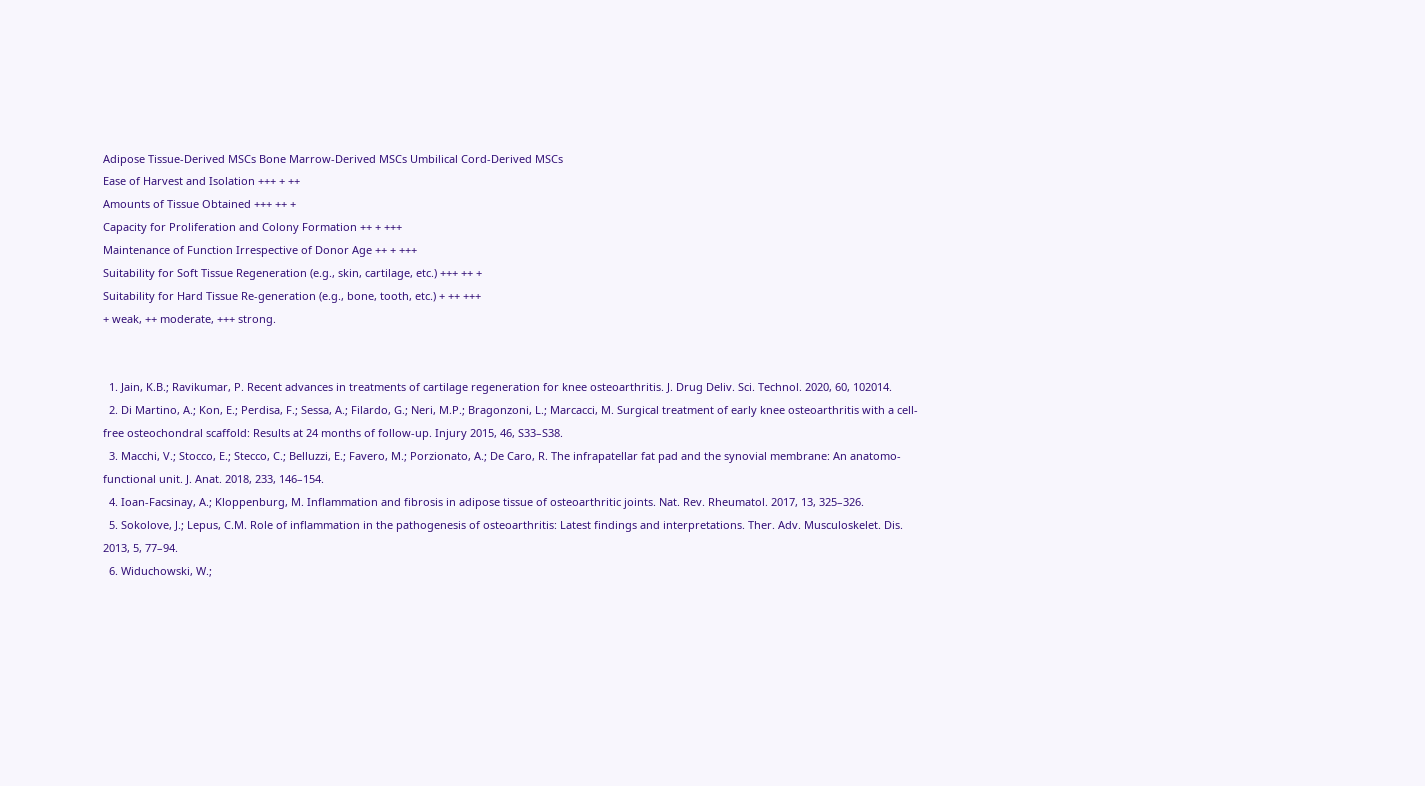Adipose Tissue-Derived MSCs Bone Marrow-Derived MSCs Umbilical Cord-Derived MSCs
Ease of Harvest and Isolation +++ + ++
Amounts of Tissue Obtained +++ ++ +
Capacity for Proliferation and Colony Formation ++ + +++
Maintenance of Function Irrespective of Donor Age ++ + +++
Suitability for Soft Tissue Regeneration (e.g., skin, cartilage, etc.) +++ ++ +
Suitability for Hard Tissue Re-generation (e.g., bone, tooth, etc.) + ++ +++
+ weak, ++ moderate, +++ strong.


  1. Jain, K.B.; Ravikumar, P. Recent advances in treatments of cartilage regeneration for knee osteoarthritis. J. Drug Deliv. Sci. Technol. 2020, 60, 102014.
  2. Di Martino, A.; Kon, E.; Perdisa, F.; Sessa, A.; Filardo, G.; Neri, M.P.; Bragonzoni, L.; Marcacci, M. Surgical treatment of early knee osteoarthritis with a cell-free osteochondral scaffold: Results at 24 months of follow-up. Injury 2015, 46, S33–S38.
  3. Macchi, V.; Stocco, E.; Stecco, C.; Belluzzi, E.; Favero, M.; Porzionato, A.; De Caro, R. The infrapatellar fat pad and the synovial membrane: An anatomo-functional unit. J. Anat. 2018, 233, 146–154.
  4. Ioan-Facsinay, A.; Kloppenburg, M. Inflammation and fibrosis in adipose tissue of osteoarthritic joints. Nat. Rev. Rheumatol. 2017, 13, 325–326.
  5. Sokolove, J.; Lepus, C.M. Role of inflammation in the pathogenesis of osteoarthritis: Latest findings and interpretations. Ther. Adv. Musculoskelet. Dis. 2013, 5, 77–94.
  6. Widuchowski, W.;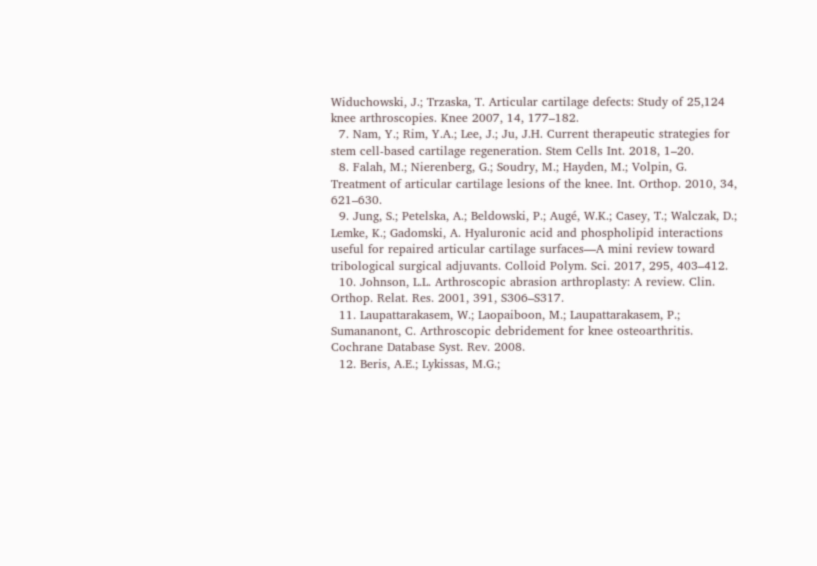Widuchowski, J.; Trzaska, T. Articular cartilage defects: Study of 25,124 knee arthroscopies. Knee 2007, 14, 177–182.
  7. Nam, Y.; Rim, Y.A.; Lee, J.; Ju, J.H. Current therapeutic strategies for stem cell-based cartilage regeneration. Stem Cells Int. 2018, 1–20.
  8. Falah, M.; Nierenberg, G.; Soudry, M.; Hayden, M.; Volpin, G. Treatment of articular cartilage lesions of the knee. Int. Orthop. 2010, 34, 621–630.
  9. Jung, S.; Petelska, A.; Beldowski, P.; Augé, W.K.; Casey, T.; Walczak, D.; Lemke, K.; Gadomski, A. Hyaluronic acid and phospholipid interactions useful for repaired articular cartilage surfaces—A mini review toward tribological surgical adjuvants. Colloid Polym. Sci. 2017, 295, 403–412.
  10. Johnson, L.L. Arthroscopic abrasion arthroplasty: A review. Clin. Orthop. Relat. Res. 2001, 391, S306–S317.
  11. Laupattarakasem, W.; Laopaiboon, M.; Laupattarakasem, P.; Sumananont, C. Arthroscopic debridement for knee osteoarthritis. Cochrane Database Syst. Rev. 2008.
  12. Beris, A.E.; Lykissas, M.G.;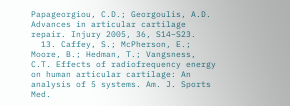Papageorgiou, C.D.; Georgoulis, A.D. Advances in articular cartilage repair. Injury 2005, 36, S14–S23.
  13. Caffey, S.; McPherson, E.; Moore, B.; Hedman, T.; Vangsness, C.T. Effects of radiofrequency energy on human articular cartilage: An analysis of 5 systems. Am. J. Sports Med.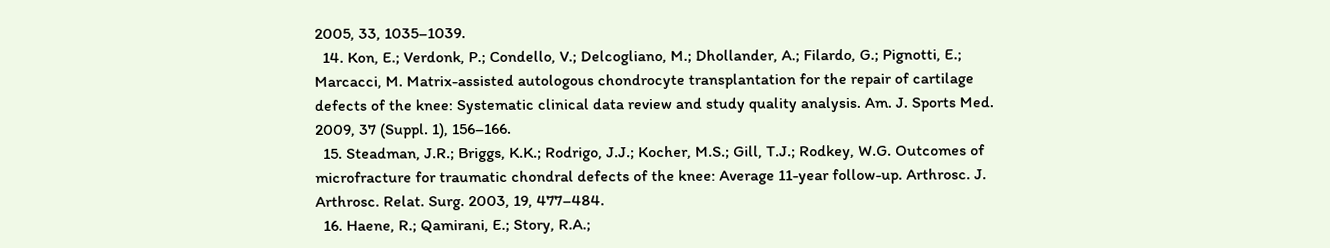2005, 33, 1035–1039.
  14. Kon, E.; Verdonk, P.; Condello, V.; Delcogliano, M.; Dhollander, A.; Filardo, G.; Pignotti, E.; Marcacci, M. Matrix-assisted autologous chondrocyte transplantation for the repair of cartilage defects of the knee: Systematic clinical data review and study quality analysis. Am. J. Sports Med. 2009, 37 (Suppl. 1), 156–166.
  15. Steadman, J.R.; Briggs, K.K.; Rodrigo, J.J.; Kocher, M.S.; Gill, T.J.; Rodkey, W.G. Outcomes of microfracture for traumatic chondral defects of the knee: Average 11-year follow-up. Arthrosc. J. Arthrosc. Relat. Surg. 2003, 19, 477–484.
  16. Haene, R.; Qamirani, E.; Story, R.A.;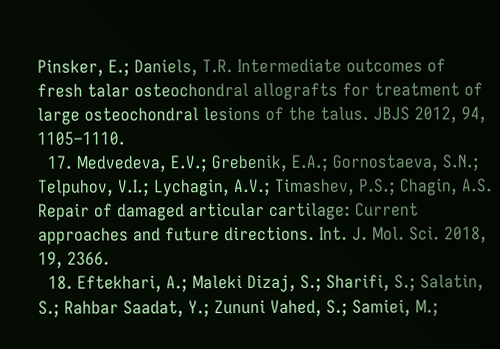Pinsker, E.; Daniels, T.R. Intermediate outcomes of fresh talar osteochondral allografts for treatment of large osteochondral lesions of the talus. JBJS 2012, 94, 1105–1110.
  17. Medvedeva, E.V.; Grebenik, E.A.; Gornostaeva, S.N.; Telpuhov, V.I.; Lychagin, A.V.; Timashev, P.S.; Chagin, A.S. Repair of damaged articular cartilage: Current approaches and future directions. Int. J. Mol. Sci. 2018, 19, 2366.
  18. Eftekhari, A.; Maleki Dizaj, S.; Sharifi, S.; Salatin, S.; Rahbar Saadat, Y.; Zununi Vahed, S.; Samiei, M.;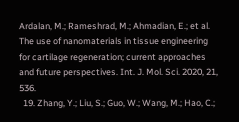Ardalan, M.; Rameshrad, M.; Ahmadian, E.; et al. The use of nanomaterials in tissue engineering for cartilage regeneration; current approaches and future perspectives. Int. J. Mol. Sci. 2020, 21, 536.
  19. Zhang, Y.; Liu, S.; Guo, W.; Wang, M.; Hao, C.;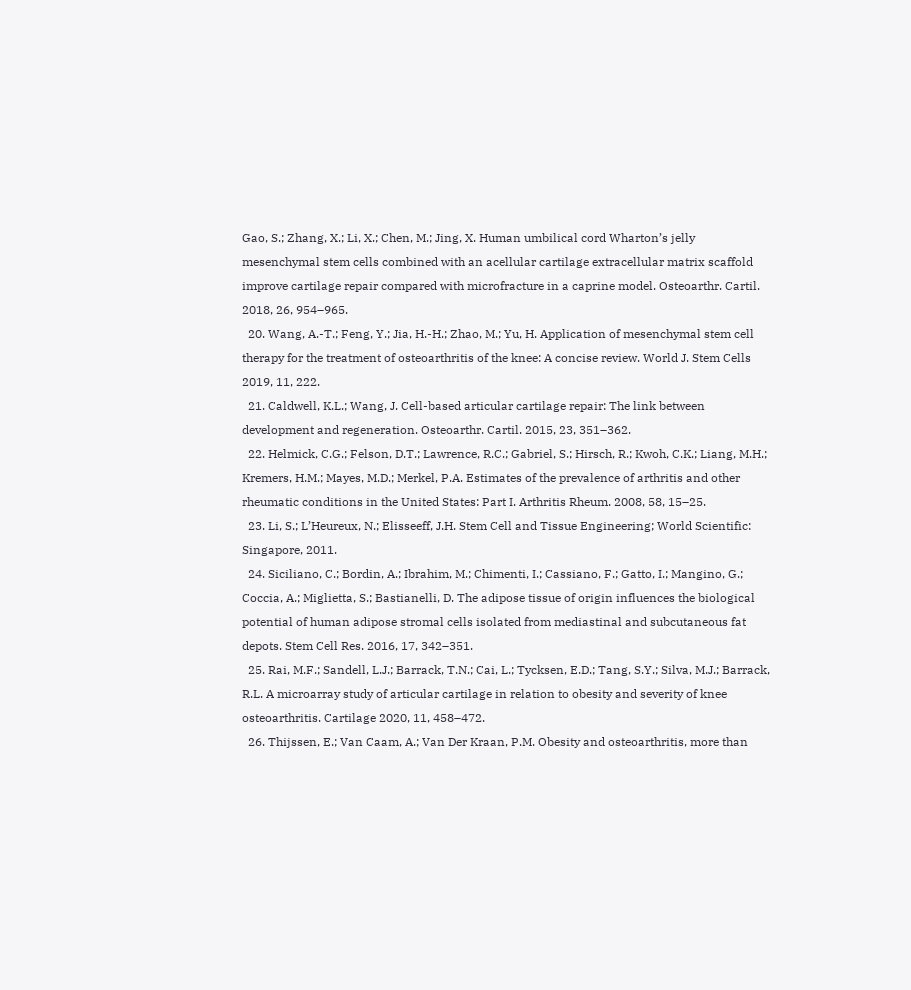Gao, S.; Zhang, X.; Li, X.; Chen, M.; Jing, X. Human umbilical cord Wharton’s jelly mesenchymal stem cells combined with an acellular cartilage extracellular matrix scaffold improve cartilage repair compared with microfracture in a caprine model. Osteoarthr. Cartil. 2018, 26, 954–965.
  20. Wang, A.-T.; Feng, Y.; Jia, H.-H.; Zhao, M.; Yu, H. Application of mesenchymal stem cell therapy for the treatment of osteoarthritis of the knee: A concise review. World J. Stem Cells 2019, 11, 222.
  21. Caldwell, K.L.; Wang, J. Cell-based articular cartilage repair: The link between development and regeneration. Osteoarthr. Cartil. 2015, 23, 351–362.
  22. Helmick, C.G.; Felson, D.T.; Lawrence, R.C.; Gabriel, S.; Hirsch, R.; Kwoh, C.K.; Liang, M.H.; Kremers, H.M.; Mayes, M.D.; Merkel, P.A. Estimates of the prevalence of arthritis and other rheumatic conditions in the United States: Part I. Arthritis Rheum. 2008, 58, 15–25.
  23. Li, S.; L’Heureux, N.; Elisseeff, J.H. Stem Cell and Tissue Engineering; World Scientific: Singapore, 2011.
  24. Siciliano, C.; Bordin, A.; Ibrahim, M.; Chimenti, I.; Cassiano, F.; Gatto, I.; Mangino, G.; Coccia, A.; Miglietta, S.; Bastianelli, D. The adipose tissue of origin influences the biological potential of human adipose stromal cells isolated from mediastinal and subcutaneous fat depots. Stem Cell Res. 2016, 17, 342–351.
  25. Rai, M.F.; Sandell, L.J.; Barrack, T.N.; Cai, L.; Tycksen, E.D.; Tang, S.Y.; Silva, M.J.; Barrack, R.L. A microarray study of articular cartilage in relation to obesity and severity of knee osteoarthritis. Cartilage 2020, 11, 458–472.
  26. Thijssen, E.; Van Caam, A.; Van Der Kraan, P.M. Obesity and osteoarthritis, more than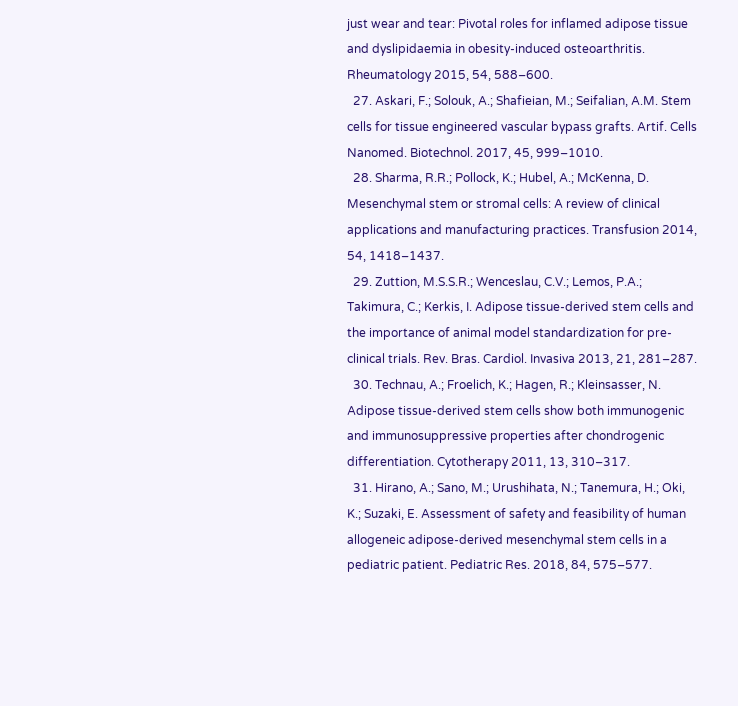just wear and tear: Pivotal roles for inflamed adipose tissue and dyslipidaemia in obesity-induced osteoarthritis. Rheumatology 2015, 54, 588–600.
  27. Askari, F.; Solouk, A.; Shafieian, M.; Seifalian, A.M. Stem cells for tissue engineered vascular bypass grafts. Artif. Cells Nanomed. Biotechnol. 2017, 45, 999–1010.
  28. Sharma, R.R.; Pollock, K.; Hubel, A.; McKenna, D. Mesenchymal stem or stromal cells: A review of clinical applications and manufacturing practices. Transfusion 2014, 54, 1418–1437.
  29. Zuttion, M.S.S.R.; Wenceslau, C.V.; Lemos, P.A.; Takimura, C.; Kerkis, I. Adipose tissue-derived stem cells and the importance of animal model standardization for pre-clinical trials. Rev. Bras. Cardiol. Invasiva 2013, 21, 281–287.
  30. Technau, A.; Froelich, K.; Hagen, R.; Kleinsasser, N. Adipose tissue-derived stem cells show both immunogenic and immunosuppressive properties after chondrogenic differentiation. Cytotherapy 2011, 13, 310–317.
  31. Hirano, A.; Sano, M.; Urushihata, N.; Tanemura, H.; Oki, K.; Suzaki, E. Assessment of safety and feasibility of human allogeneic adipose-derived mesenchymal stem cells in a pediatric patient. Pediatric Res. 2018, 84, 575–577.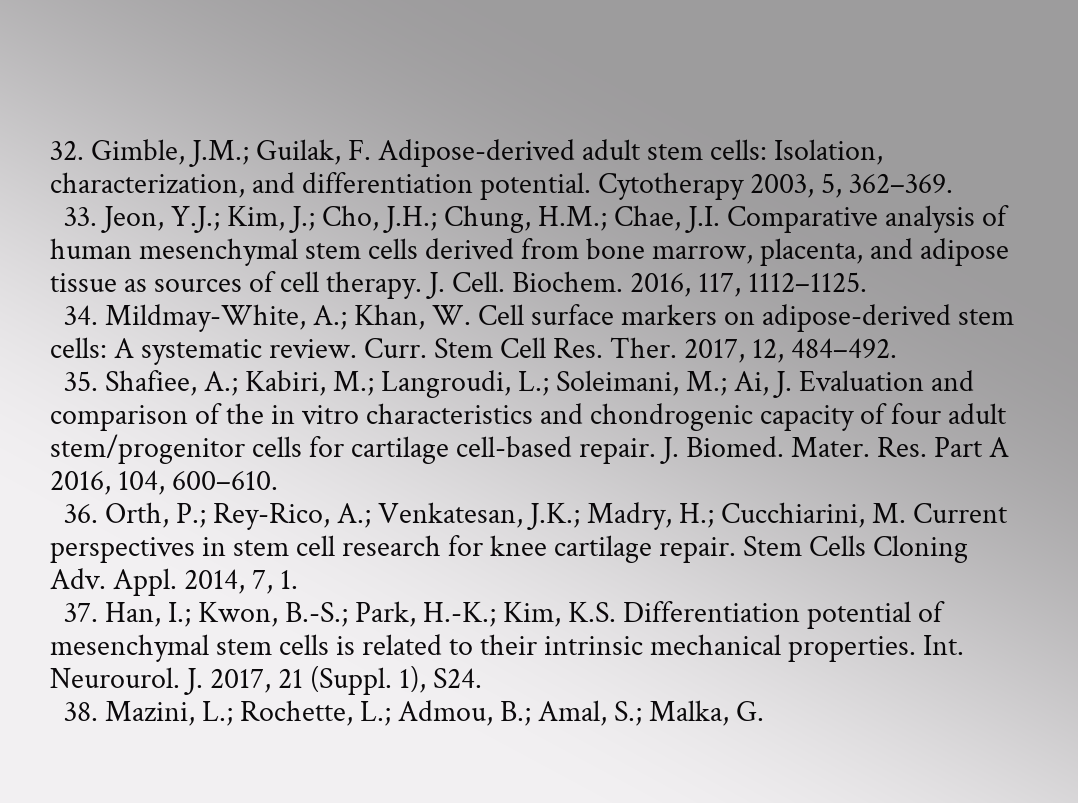32. Gimble, J.M.; Guilak, F. Adipose-derived adult stem cells: Isolation, characterization, and differentiation potential. Cytotherapy 2003, 5, 362–369.
  33. Jeon, Y.J.; Kim, J.; Cho, J.H.; Chung, H.M.; Chae, J.I. Comparative analysis of human mesenchymal stem cells derived from bone marrow, placenta, and adipose tissue as sources of cell therapy. J. Cell. Biochem. 2016, 117, 1112–1125.
  34. Mildmay-White, A.; Khan, W. Cell surface markers on adipose-derived stem cells: A systematic review. Curr. Stem Cell Res. Ther. 2017, 12, 484–492.
  35. Shafiee, A.; Kabiri, M.; Langroudi, L.; Soleimani, M.; Ai, J. Evaluation and comparison of the in vitro characteristics and chondrogenic capacity of four adult stem/progenitor cells for cartilage cell-based repair. J. Biomed. Mater. Res. Part A 2016, 104, 600–610.
  36. Orth, P.; Rey-Rico, A.; Venkatesan, J.K.; Madry, H.; Cucchiarini, M. Current perspectives in stem cell research for knee cartilage repair. Stem Cells Cloning Adv. Appl. 2014, 7, 1.
  37. Han, I.; Kwon, B.-S.; Park, H.-K.; Kim, K.S. Differentiation potential of mesenchymal stem cells is related to their intrinsic mechanical properties. Int. Neurourol. J. 2017, 21 (Suppl. 1), S24.
  38. Mazini, L.; Rochette, L.; Admou, B.; Amal, S.; Malka, G.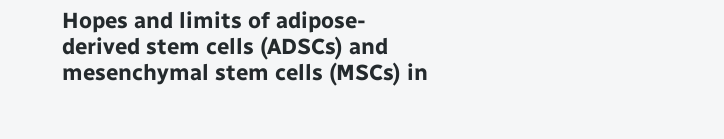Hopes and limits of adipose-derived stem cells (ADSCs) and mesenchymal stem cells (MSCs) in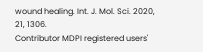wound healing. Int. J. Mol. Sci. 2020, 21, 1306.
Contributor MDPI registered users'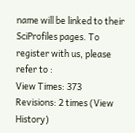name will be linked to their SciProfiles pages. To register with us, please refer to :
View Times: 373
Revisions: 2 times (View History)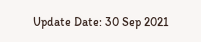Update Date: 30 Sep 2021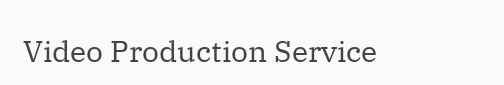Video Production Service